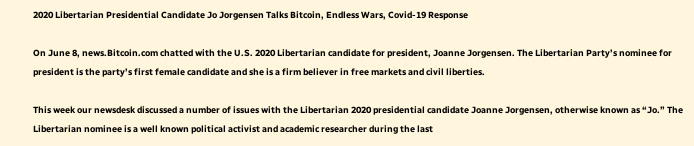2020 Libertarian Presidential Candidate Jo Jorgensen Talks Bitcoin, Endless Wars, Covid-19 Response

On June 8, news.Bitcoin.com chatted with the U.S. 2020 Libertarian candidate for president, Joanne Jorgensen. The Libertarian Party’s nominee for president is the party’s first female candidate and she is a firm believer in free markets and civil liberties.

This week our newsdesk discussed a number of issues with the Libertarian 2020 presidential candidate Joanne Jorgensen, otherwise known as “Jo.” The Libertarian nominee is a well known political activist and academic researcher during the last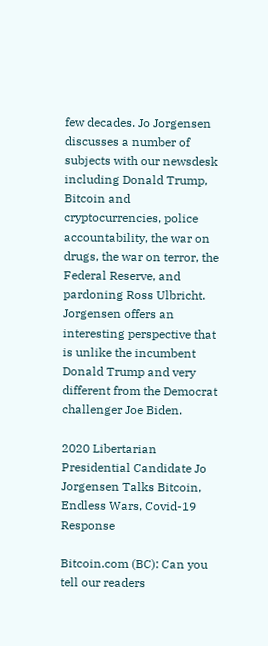few decades. Jo Jorgensen discusses a number of subjects with our newsdesk including Donald Trump, Bitcoin and cryptocurrencies, police accountability, the war on drugs, the war on terror, the Federal Reserve, and pardoning Ross Ulbricht. Jorgensen offers an interesting perspective that is unlike the incumbent Donald Trump and very different from the Democrat challenger Joe Biden.

2020 Libertarian Presidential Candidate Jo Jorgensen Talks Bitcoin, Endless Wars, Covid-19 Response

Bitcoin.com (BC): Can you tell our readers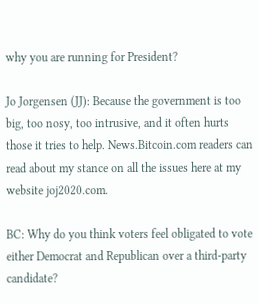why you are running for President?

Jo Jorgensen (JJ): Because the government is too big, too nosy, too intrusive, and it often hurts those it tries to help. News.Bitcoin.com readers can read about my stance on all the issues here at my website joj2020.com.

BC: Why do you think voters feel obligated to vote either Democrat and Republican over a third-party candidate?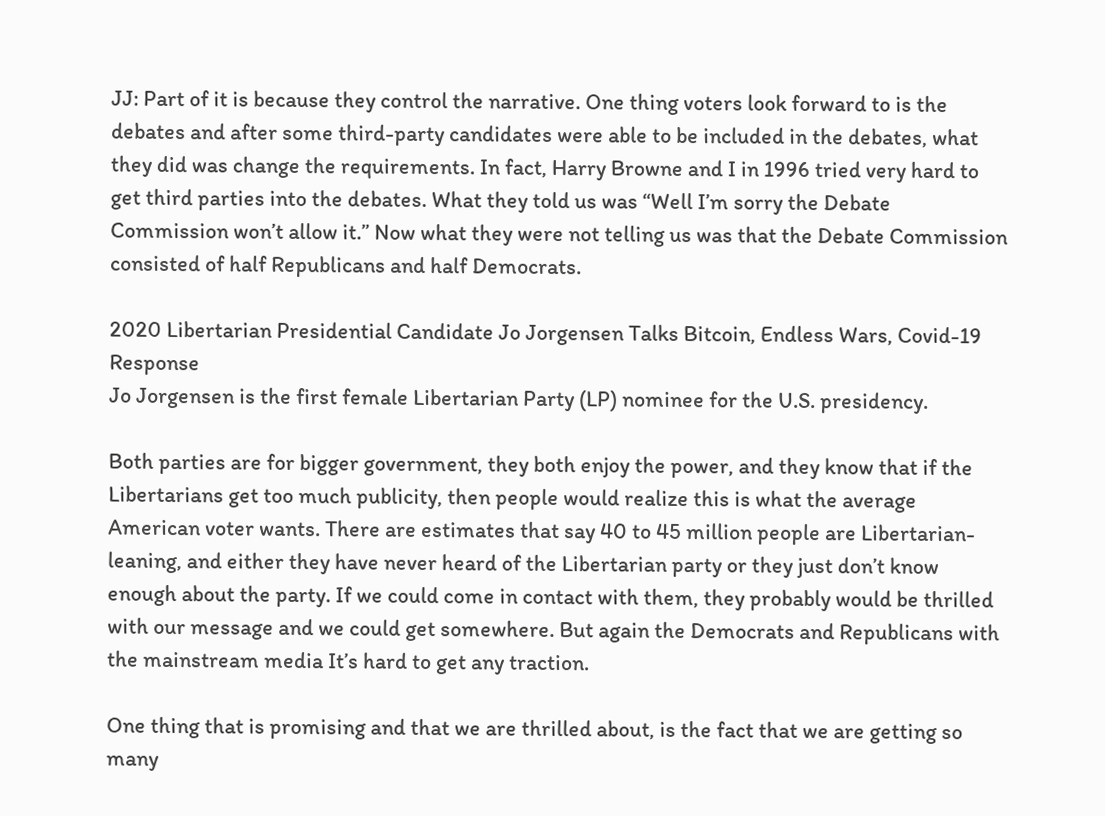JJ: Part of it is because they control the narrative. One thing voters look forward to is the debates and after some third-party candidates were able to be included in the debates, what they did was change the requirements. In fact, Harry Browne and I in 1996 tried very hard to get third parties into the debates. What they told us was “Well I’m sorry the Debate Commission won’t allow it.” Now what they were not telling us was that the Debate Commission consisted of half Republicans and half Democrats.

2020 Libertarian Presidential Candidate Jo Jorgensen Talks Bitcoin, Endless Wars, Covid-19 Response
Jo Jorgensen is the first female Libertarian Party (LP) nominee for the U.S. presidency.

Both parties are for bigger government, they both enjoy the power, and they know that if the Libertarians get too much publicity, then people would realize this is what the average American voter wants. There are estimates that say 40 to 45 million people are Libertarian-leaning, and either they have never heard of the Libertarian party or they just don’t know enough about the party. If we could come in contact with them, they probably would be thrilled with our message and we could get somewhere. But again the Democrats and Republicans with the mainstream media It’s hard to get any traction.

One thing that is promising and that we are thrilled about, is the fact that we are getting so many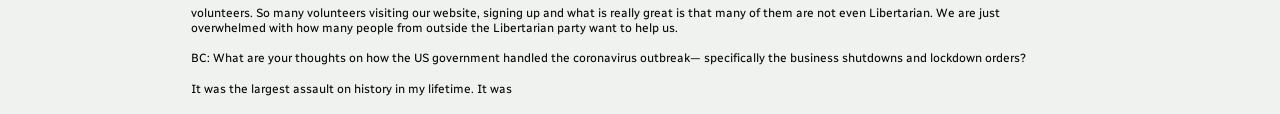volunteers. So many volunteers visiting our website, signing up and what is really great is that many of them are not even Libertarian. We are just overwhelmed with how many people from outside the Libertarian party want to help us.

BC: What are your thoughts on how the US government handled the coronavirus outbreak— specifically the business shutdowns and lockdown orders?

It was the largest assault on history in my lifetime. It was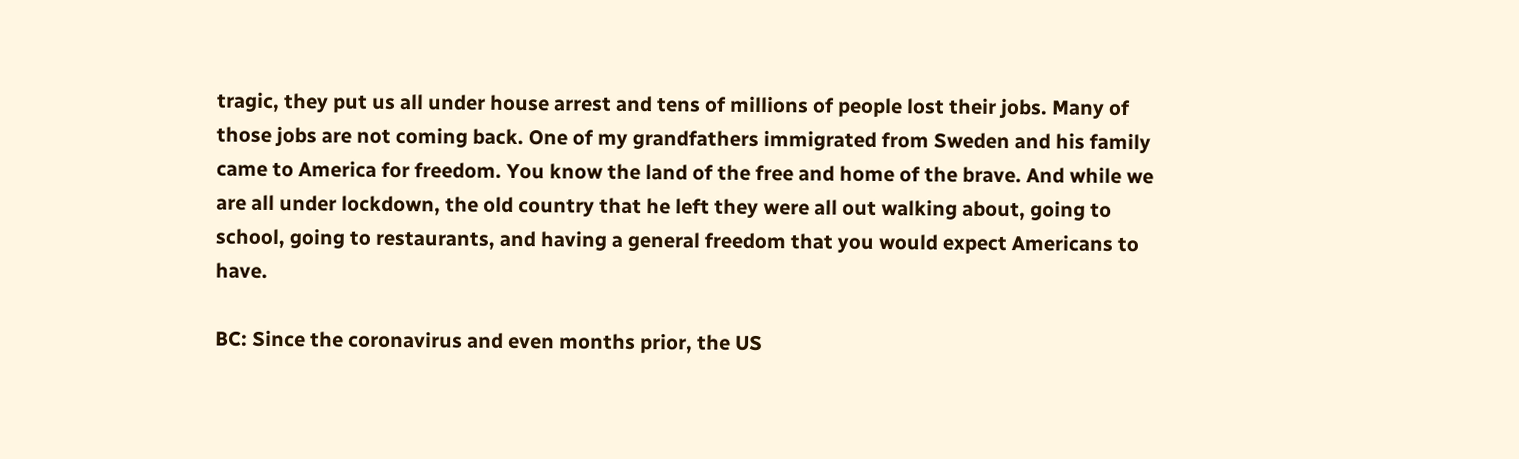tragic, they put us all under house arrest and tens of millions of people lost their jobs. Many of those jobs are not coming back. One of my grandfathers immigrated from Sweden and his family came to America for freedom. You know the land of the free and home of the brave. And while we are all under lockdown, the old country that he left they were all out walking about, going to school, going to restaurants, and having a general freedom that you would expect Americans to have.

BC: Since the coronavirus and even months prior, the US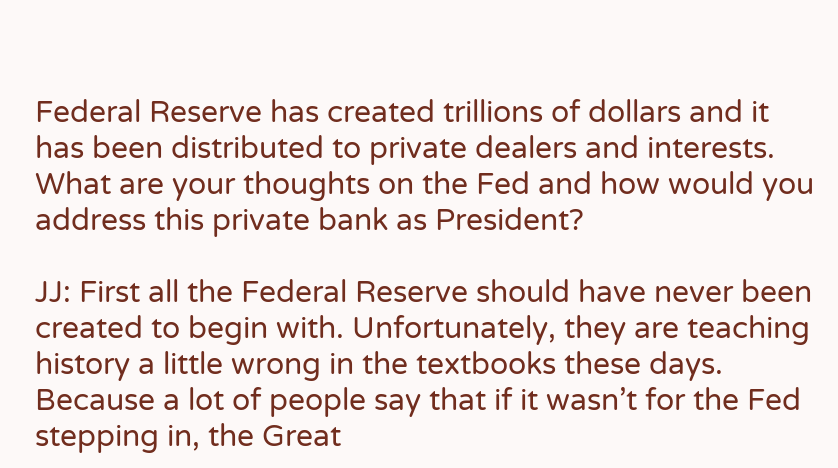Federal Reserve has created trillions of dollars and it has been distributed to private dealers and interests. What are your thoughts on the Fed and how would you address this private bank as President?

JJ: First all the Federal Reserve should have never been created to begin with. Unfortunately, they are teaching history a little wrong in the textbooks these days. Because a lot of people say that if it wasn’t for the Fed stepping in, the Great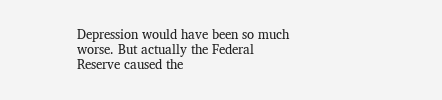Depression would have been so much worse. But actually the Federal Reserve caused the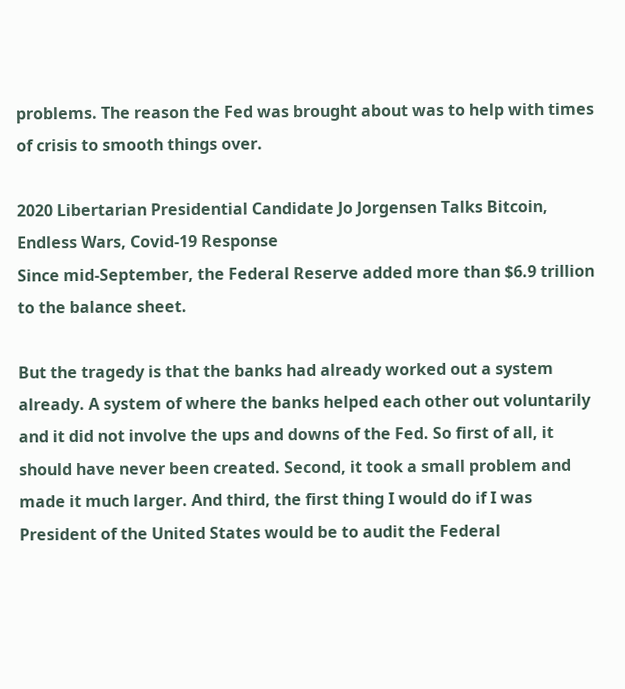problems. The reason the Fed was brought about was to help with times of crisis to smooth things over.

2020 Libertarian Presidential Candidate Jo Jorgensen Talks Bitcoin, Endless Wars, Covid-19 Response
Since mid-September, the Federal Reserve added more than $6.9 trillion to the balance sheet.

But the tragedy is that the banks had already worked out a system already. A system of where the banks helped each other out voluntarily and it did not involve the ups and downs of the Fed. So first of all, it should have never been created. Second, it took a small problem and made it much larger. And third, the first thing I would do if I was President of the United States would be to audit the Federal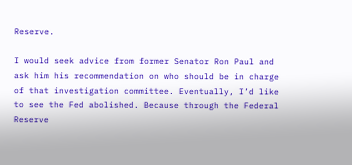Reserve.

I would seek advice from former Senator Ron Paul and ask him his recommendation on who should be in charge of that investigation committee. Eventually, I’d like to see the Fed abolished. Because through the Federal Reserve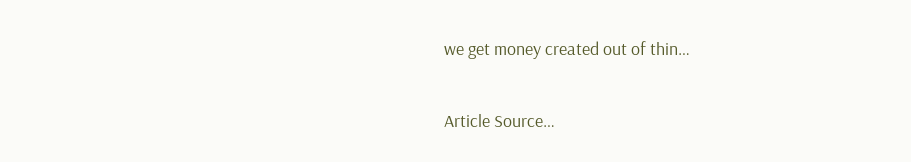we get money created out of thin…

Article Source…